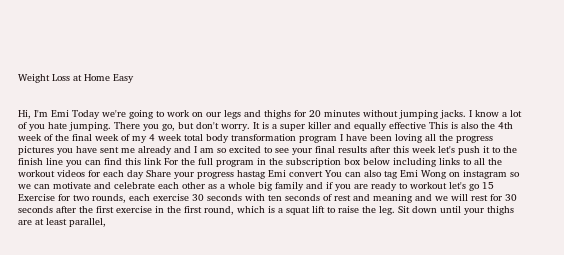Weight Loss at Home Easy


Hi, I'm Emi Today we're going to work on our legs and thighs for 20 minutes without jumping jacks. I know a lot of you hate jumping. There you go, but don't worry. It is a super killer and equally effective This is also the 4th week of the final week of my 4 week total body transformation program I have been loving all the progress pictures you have sent me already and I am so excited to see your final results after this week let's push it to the finish line you can find this link For the full program in the subscription box below including links to all the workout videos for each day Share your progress hastag Emi convert You can also tag Emi Wong on instagram so we can motivate and celebrate each other as a whole big family and if you are ready to workout let's go 15 Exercise for two rounds, each exercise 30 seconds with ten seconds of rest and meaning and we will rest for 30 seconds after the first exercise in the first round, which is a squat lift to raise the leg. Sit down until your thighs are at least parallel,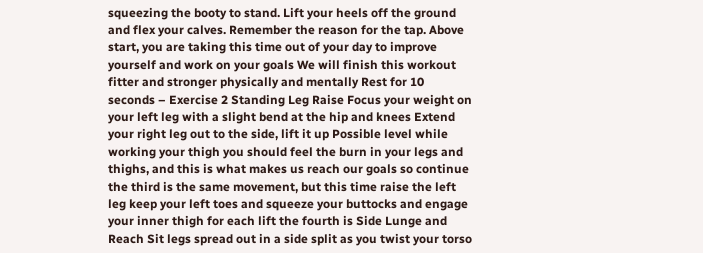squeezing the booty to stand. Lift your heels off the ground and flex your calves. Remember the reason for the tap. Above start, you are taking this time out of your day to improve yourself and work on your goals We will finish this workout fitter and stronger physically and mentally Rest for 10 seconds – Exercise 2 Standing Leg Raise Focus your weight on your left leg with a slight bend at the hip and knees Extend your right leg out to the side, lift it up Possible level while working your thigh you should feel the burn in your legs and thighs, and this is what makes us reach our goals so continue the third is the same movement, but this time raise the left leg keep your left toes and squeeze your buttocks and engage your inner thigh for each lift the fourth is Side Lunge and Reach Sit legs spread out in a side split as you twist your torso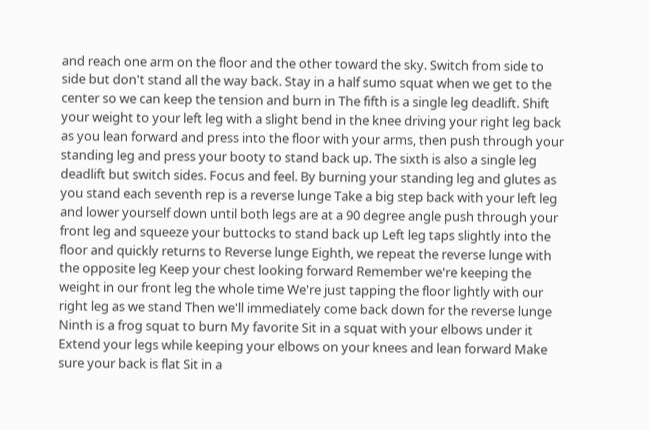and reach one arm on the floor and the other toward the sky. Switch from side to side but don't stand all the way back. Stay in a half sumo squat when we get to the center so we can keep the tension and burn in The fifth is a single leg deadlift. Shift your weight to your left leg with a slight bend in the knee driving your right leg back as you lean forward and press into the floor with your arms, then push through your standing leg and press your booty to stand back up. The sixth is also a single leg deadlift but switch sides. Focus and feel. By burning your standing leg and glutes as you stand each seventh rep is a reverse lunge Take a big step back with your left leg and lower yourself down until both legs are at a 90 degree angle push through your front leg and squeeze your buttocks to stand back up Left leg taps slightly into the floor and quickly returns to Reverse lunge Eighth, we repeat the reverse lunge with the opposite leg Keep your chest looking forward Remember we're keeping the weight in our front leg the whole time We're just tapping the floor lightly with our right leg as we stand Then we'll immediately come back down for the reverse lunge Ninth is a frog squat to burn My favorite Sit in a squat with your elbows under it Extend your legs while keeping your elbows on your knees and lean forward Make sure your back is flat Sit in a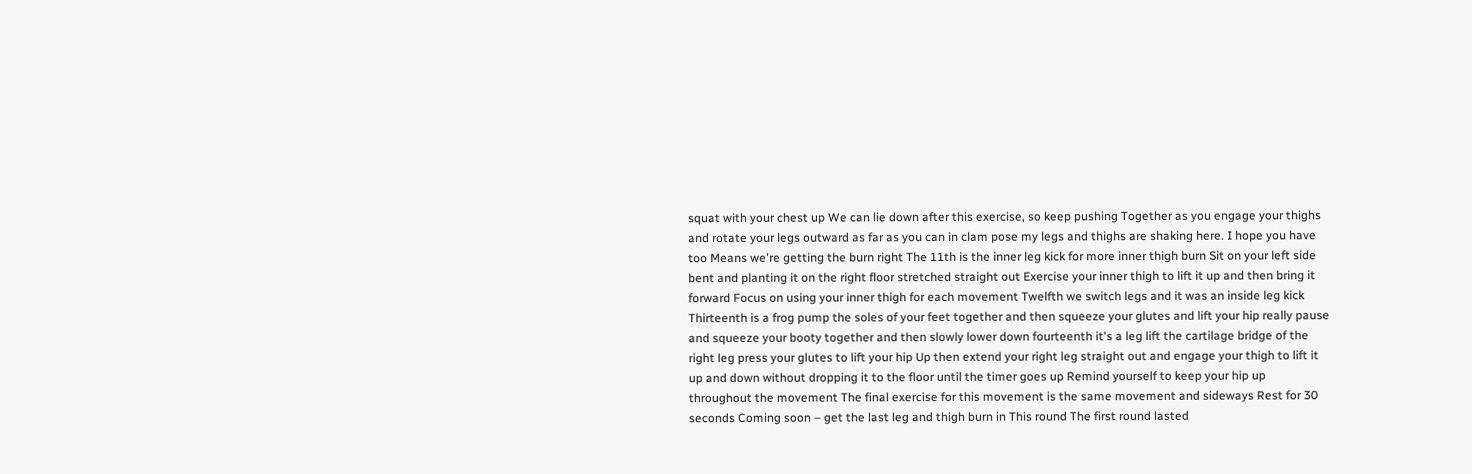squat with your chest up We can lie down after this exercise, so keep pushing Together as you engage your thighs and rotate your legs outward as far as you can in clam pose my legs and thighs are shaking here. I hope you have too Means we're getting the burn right The 11th is the inner leg kick for more inner thigh burn Sit on your left side bent and planting it on the right floor stretched straight out Exercise your inner thigh to lift it up and then bring it forward Focus on using your inner thigh for each movement Twelfth we switch legs and it was an inside leg kick Thirteenth is a frog pump the soles of your feet together and then squeeze your glutes and lift your hip really pause and squeeze your booty together and then slowly lower down fourteenth it's a leg lift the cartilage bridge of the right leg press your glutes to lift your hip Up then extend your right leg straight out and engage your thigh to lift it up and down without dropping it to the floor until the timer goes up Remind yourself to keep your hip up throughout the movement The final exercise for this movement is the same movement and sideways Rest for 30 seconds Coming soon – get the last leg and thigh burn in This round The first round lasted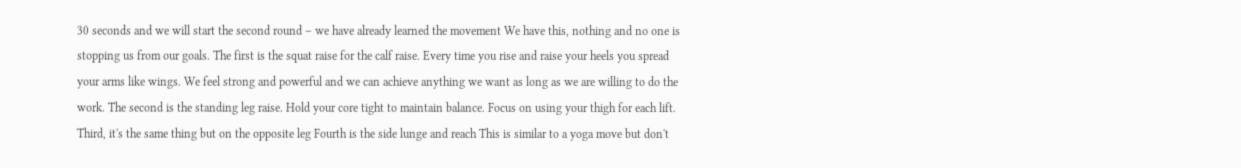30 seconds and we will start the second round – we have already learned the movement We have this, nothing and no one is stopping us from our goals. The first is the squat raise for the calf raise. Every time you rise and raise your heels you spread your arms like wings. We feel strong and powerful and we can achieve anything we want as long as we are willing to do the work. The second is the standing leg raise. Hold your core tight to maintain balance. Focus on using your thigh for each lift. Third, it's the same thing but on the opposite leg Fourth is the side lunge and reach This is similar to a yoga move but don't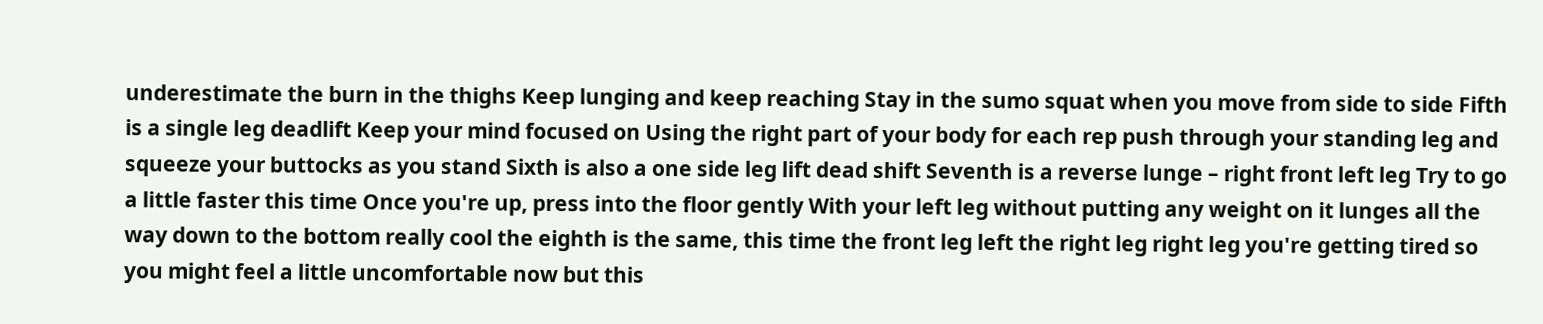underestimate the burn in the thighs Keep lunging and keep reaching Stay in the sumo squat when you move from side to side Fifth is a single leg deadlift Keep your mind focused on Using the right part of your body for each rep push through your standing leg and squeeze your buttocks as you stand Sixth is also a one side leg lift dead shift Seventh is a reverse lunge – right front left leg Try to go a little faster this time Once you're up, press into the floor gently With your left leg without putting any weight on it lunges all the way down to the bottom really cool the eighth is the same, this time the front leg left the right leg right leg you're getting tired so you might feel a little uncomfortable now but this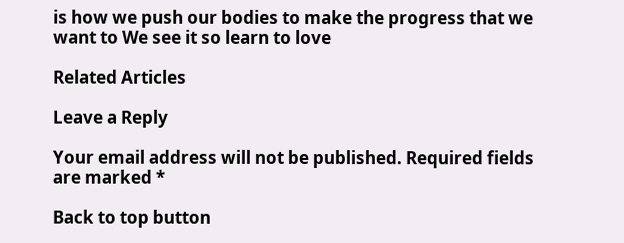is how we push our bodies to make the progress that we want to We see it so learn to love

Related Articles

Leave a Reply

Your email address will not be published. Required fields are marked *

Back to top button